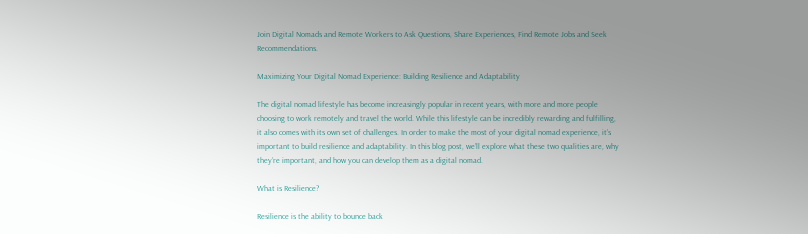Join Digital Nomads and Remote Workers to Ask Questions, Share Experiences, Find Remote Jobs and Seek Recommendations.

Maximizing Your Digital Nomad Experience: Building Resilience and Adaptability

The digital nomad lifestyle has become increasingly popular in recent years, with more and more people choosing to work remotely and travel the world. While this lifestyle can be incredibly rewarding and fulfilling, it also comes with its own set of challenges. In order to make the most of your digital nomad experience, it’s important to build resilience and adaptability. In this blog post, we’ll explore what these two qualities are, why they’re important, and how you can develop them as a digital nomad.

What is Resilience?

Resilience is the ability to bounce back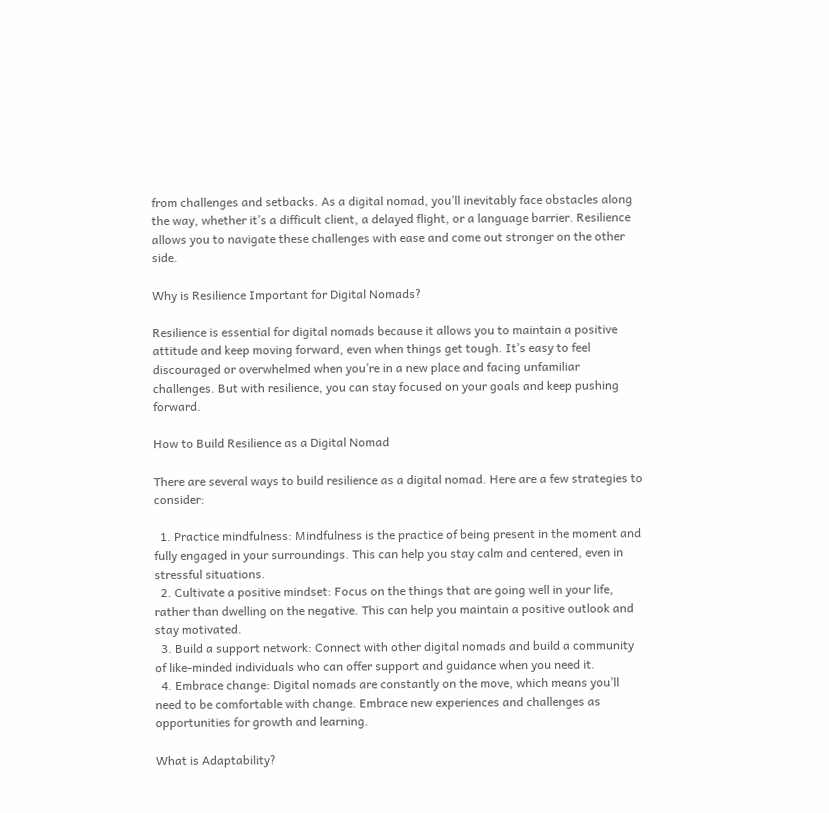from challenges and setbacks. As a digital nomad, you’ll inevitably face obstacles along the way, whether it’s a difficult client, a delayed flight, or a language barrier. Resilience allows you to navigate these challenges with ease and come out stronger on the other side.

Why is Resilience Important for Digital Nomads?

Resilience is essential for digital nomads because it allows you to maintain a positive attitude and keep moving forward, even when things get tough. It’s easy to feel discouraged or overwhelmed when you’re in a new place and facing unfamiliar challenges. But with resilience, you can stay focused on your goals and keep pushing forward.

How to Build Resilience as a Digital Nomad

There are several ways to build resilience as a digital nomad. Here are a few strategies to consider:

  1. Practice mindfulness: Mindfulness is the practice of being present in the moment and fully engaged in your surroundings. This can help you stay calm and centered, even in stressful situations.
  2. Cultivate a positive mindset: Focus on the things that are going well in your life, rather than dwelling on the negative. This can help you maintain a positive outlook and stay motivated.
  3. Build a support network: Connect with other digital nomads and build a community of like-minded individuals who can offer support and guidance when you need it.
  4. Embrace change: Digital nomads are constantly on the move, which means you’ll need to be comfortable with change. Embrace new experiences and challenges as opportunities for growth and learning.

What is Adaptability?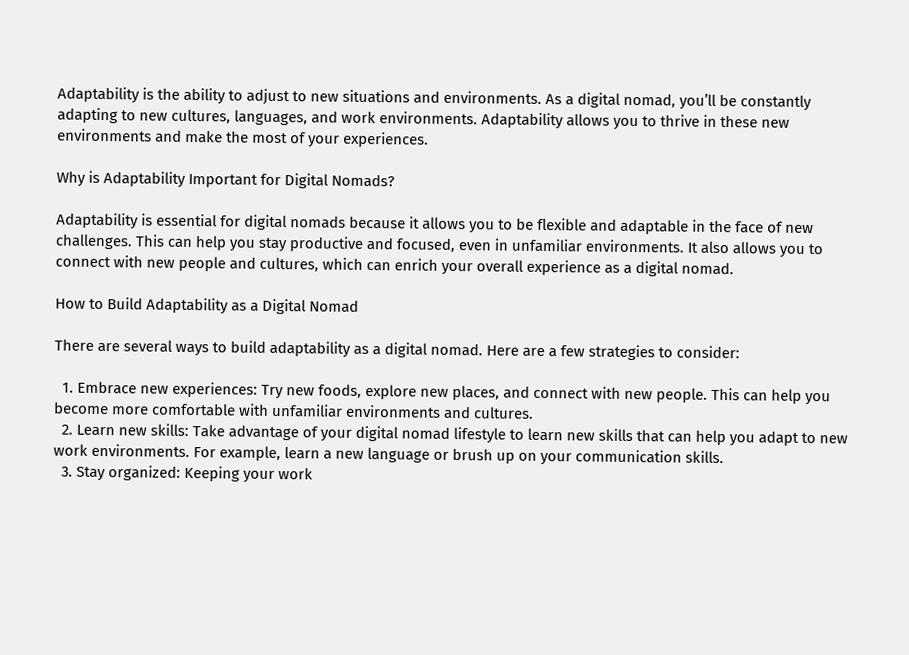Adaptability is the ability to adjust to new situations and environments. As a digital nomad, you’ll be constantly adapting to new cultures, languages, and work environments. Adaptability allows you to thrive in these new environments and make the most of your experiences.

Why is Adaptability Important for Digital Nomads?

Adaptability is essential for digital nomads because it allows you to be flexible and adaptable in the face of new challenges. This can help you stay productive and focused, even in unfamiliar environments. It also allows you to connect with new people and cultures, which can enrich your overall experience as a digital nomad.

How to Build Adaptability as a Digital Nomad

There are several ways to build adaptability as a digital nomad. Here are a few strategies to consider:

  1. Embrace new experiences: Try new foods, explore new places, and connect with new people. This can help you become more comfortable with unfamiliar environments and cultures.
  2. Learn new skills: Take advantage of your digital nomad lifestyle to learn new skills that can help you adapt to new work environments. For example, learn a new language or brush up on your communication skills.
  3. Stay organized: Keeping your work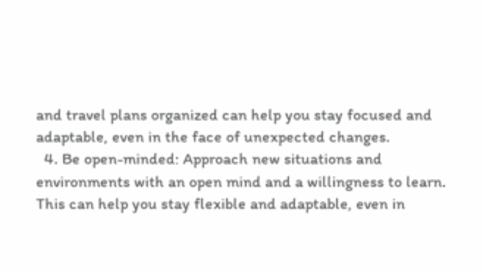and travel plans organized can help you stay focused and adaptable, even in the face of unexpected changes.
  4. Be open-minded: Approach new situations and environments with an open mind and a willingness to learn. This can help you stay flexible and adaptable, even in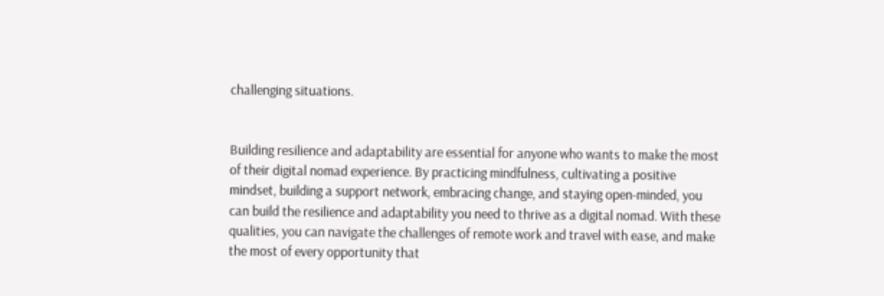challenging situations.


Building resilience and adaptability are essential for anyone who wants to make the most of their digital nomad experience. By practicing mindfulness, cultivating a positive mindset, building a support network, embracing change, and staying open-minded, you can build the resilience and adaptability you need to thrive as a digital nomad. With these qualities, you can navigate the challenges of remote work and travel with ease, and make the most of every opportunity that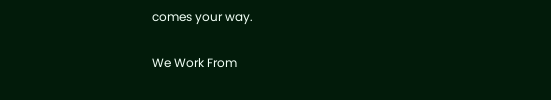comes your way.

We Work From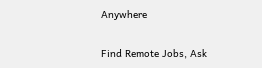Anywhere

Find Remote Jobs, Ask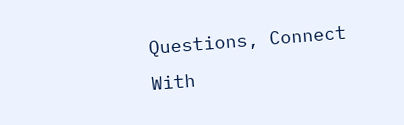Questions, Connect With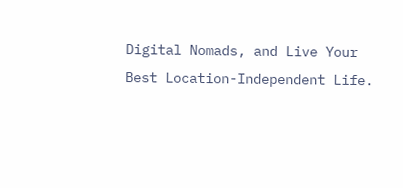Digital Nomads, and Live Your Best Location-Independent Life.